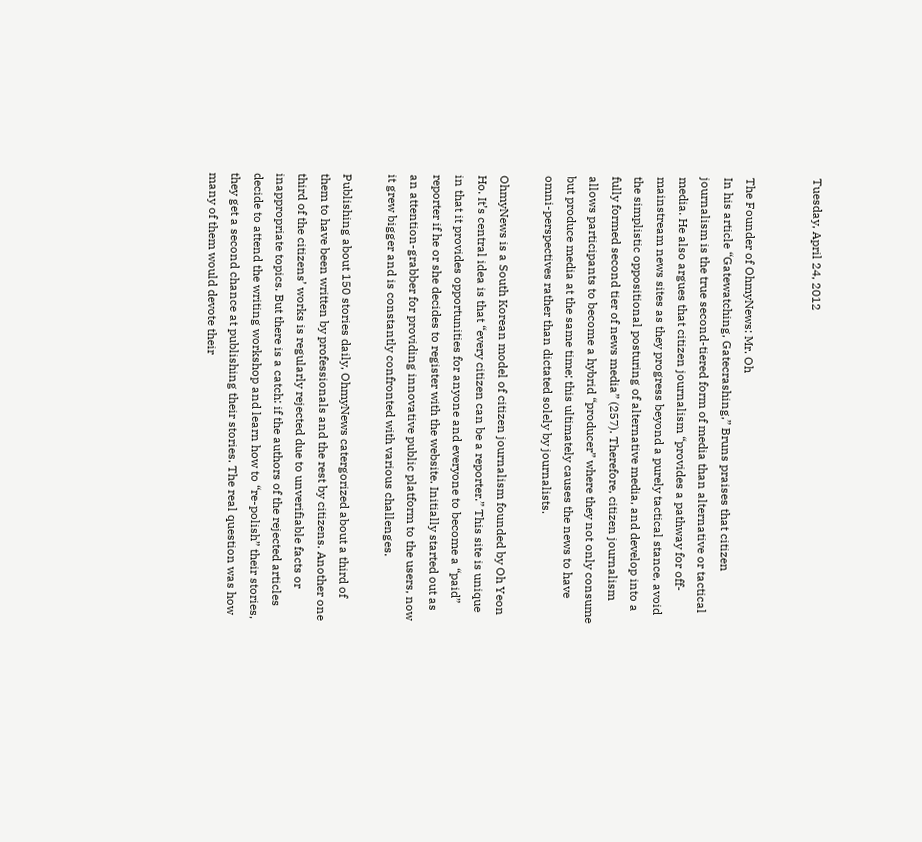Tuesday, April 24, 2012


The Founder of OhmyNews: Mr. Oh
In his article “Gatewatching, Gatecrashing,” Bruns praises that citizen journalism is the true second-tiered form of media than alternative or tactical media. He also argues that citizen journalism “provides a pathway for off-mainstream news sites as they progress beyond a purely tactical stance, avoid the simplistic oppositional posturing of alternative media, and develop into a fully formed second tier of news media” (257). Therefore, citizen journalism allows participants to become a hybrid “producer” where they not only consume but produce media at the same time; this ultimately causes the news to have omni-perspectives rather than dictated solely by journalists.

OhmyNews is a South Korean model of citizen journalism founded by Oh Yeon Ho. It’s central idea is that “every citizen can be a reporter.” This site is unique in that it provides opportunities for anyone and everyone to become a “paid” reporter if he or she decides to register with the website. Initially started out as an attention-grabber for providing innovative public platform to the users, now it grew bigger and is constantly confronted with various challenges.

Publishing about 150 stories daily, OhmyNews catergorized about a third of them to have been written by professionals and the rest by citizens. Another one third of the citizens’ works is regularly rejected due to unverifiable facts or inappropriate topics. But there is a catch: if the authors of the rejected articles decide to attend the writing workshop and learn how to “re-polish” their stories, they get a second chance at publishing their stories. The real question was how many of them would devote their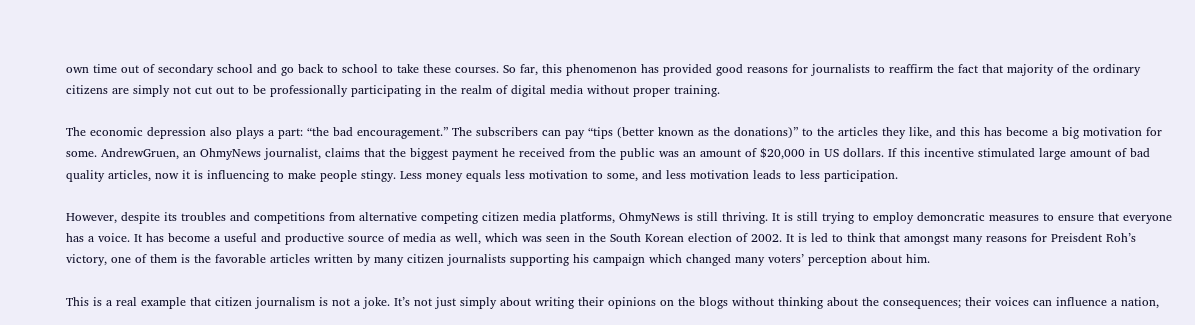own time out of secondary school and go back to school to take these courses. So far, this phenomenon has provided good reasons for journalists to reaffirm the fact that majority of the ordinary citizens are simply not cut out to be professionally participating in the realm of digital media without proper training.

The economic depression also plays a part: “the bad encouragement.” The subscribers can pay “tips (better known as the donations)” to the articles they like, and this has become a big motivation for some. AndrewGruen, an OhmyNews journalist, claims that the biggest payment he received from the public was an amount of $20,000 in US dollars. If this incentive stimulated large amount of bad quality articles, now it is influencing to make people stingy. Less money equals less motivation to some, and less motivation leads to less participation.

However, despite its troubles and competitions from alternative competing citizen media platforms, OhmyNews is still thriving. It is still trying to employ demoncratic measures to ensure that everyone has a voice. It has become a useful and productive source of media as well, which was seen in the South Korean election of 2002. It is led to think that amongst many reasons for Preisdent Roh’s victory, one of them is the favorable articles written by many citizen journalists supporting his campaign which changed many voters’ perception about him.

This is a real example that citizen journalism is not a joke. It’s not just simply about writing their opinions on the blogs without thinking about the consequences; their voices can influence a nation,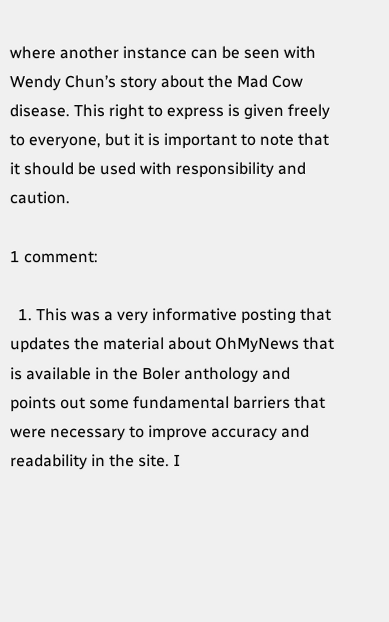where another instance can be seen with Wendy Chun’s story about the Mad Cow disease. This right to express is given freely to everyone, but it is important to note that it should be used with responsibility and caution.

1 comment:

  1. This was a very informative posting that updates the material about OhMyNews that is available in the Boler anthology and points out some fundamental barriers that were necessary to improve accuracy and readability in the site. I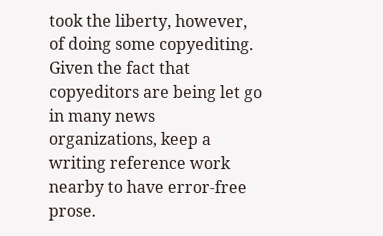took the liberty, however, of doing some copyediting. Given the fact that copyeditors are being let go in many news organizations, keep a writing reference work nearby to have error-free prose.